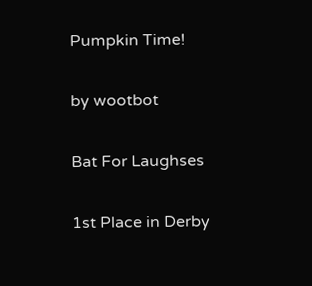Pumpkin Time!

by wootbot

Bat For Laughses

1st Place in Derby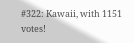#322: Kawaii, with 1151 votes!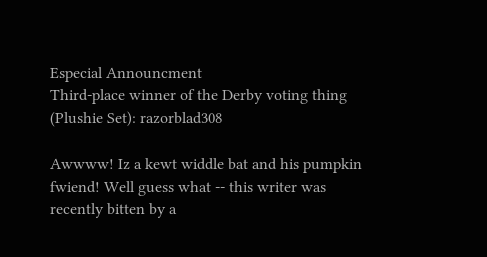Especial Announcment
Third-place winner of the Derby voting thing (Plushie Set): razorblad308

Awwww! Iz a kewt widdle bat and his pumpkin fwiend! Well guess what -- this writer was recently bitten by a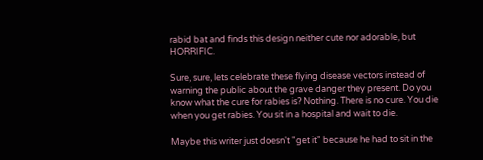rabid bat and finds this design neither cute nor adorable, but HORRIFIC.

Sure, sure, lets celebrate these flying disease vectors instead of warning the public about the grave danger they present. Do you know what the cure for rabies is? Nothing. There is no cure. You die when you get rabies. You sit in a hospital and wait to die.

Maybe this writer just doesn't "get it" because he had to sit in the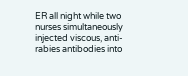ER all night while two nurses simultaneously injected viscous, anti-rabies antibodies into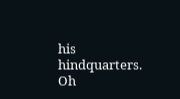his hindquarters. Oh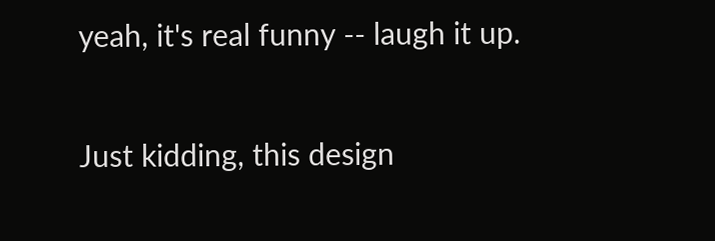yeah, it's real funny -- laugh it up.

Just kidding, this design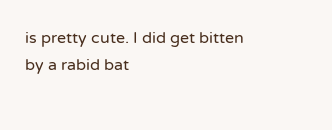is pretty cute. I did get bitten by a rabid bat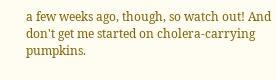a few weeks ago, though, so watch out! And don't get me started on cholera-carrying pumpkins.